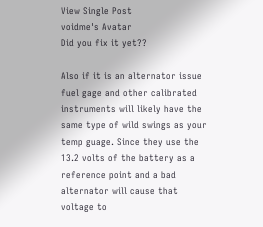View Single Post
voidme's Avatar
Did you fix it yet??

Also if it is an alternator issue fuel gage and other calibrated instruments will likely have the same type of wild swings as your temp guage. Since they use the 13.2 volts of the battery as a reference point and a bad alternator will cause that voltage to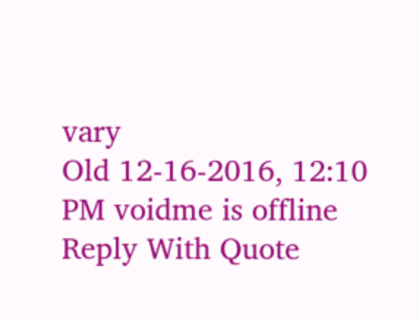vary
Old 12-16-2016, 12:10 PM voidme is offline
Reply With Quote